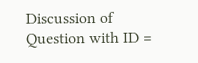Discussion of Question with ID =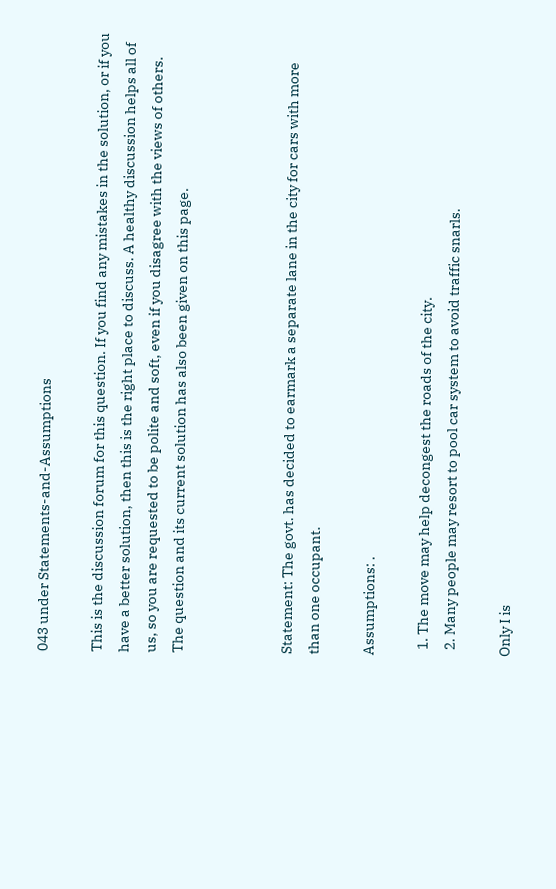043 under Statements-and-Assumptions

This is the discussion forum for this question. If you find any mistakes in the solution, or if you have a better solution, then this is the right place to discuss. A healthy discussion helps all of us, so you are requested to be polite and soft, even if you disagree with the views of others. The question and its current solution has also been given on this page.



Statement: The govt. has decided to earmark a separate lane in the city for cars with more than one occupant.

Assumptions: .

  1. The move may help decongest the roads of the city.
  2. Many people may resort to pool car system to avoid traffic snarls.

Only I is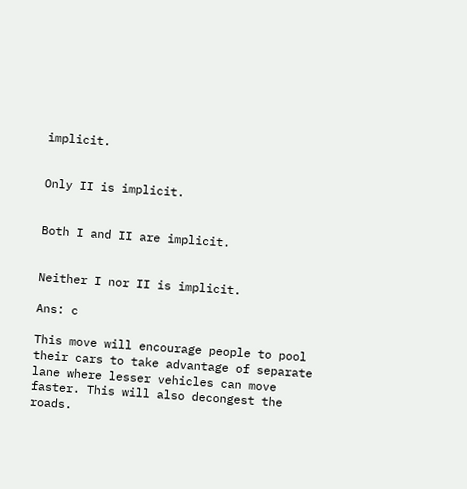implicit.


Only II is implicit.


Both I and II are implicit.


Neither I nor II is implicit.

Ans: c

This move will encourage people to pool their cars to take advantage of separate lane where lesser vehicles can move faster. This will also decongest the roads.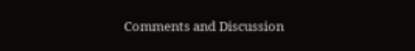Comments and Discussion